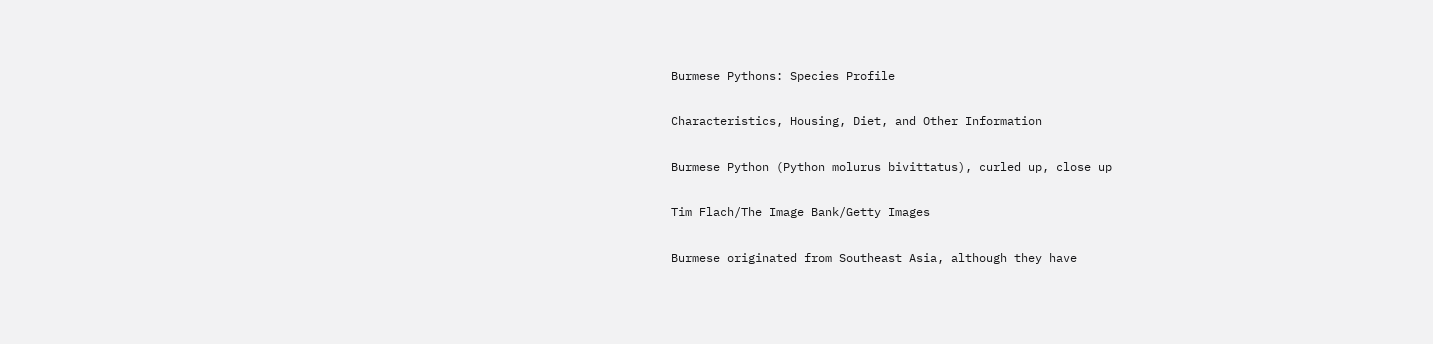Burmese Pythons: Species Profile

Characteristics, Housing, Diet, and Other Information

Burmese Python (Python molurus bivittatus), curled up, close up

Tim Flach/The Image Bank/Getty Images

Burmese originated from Southeast Asia, although they have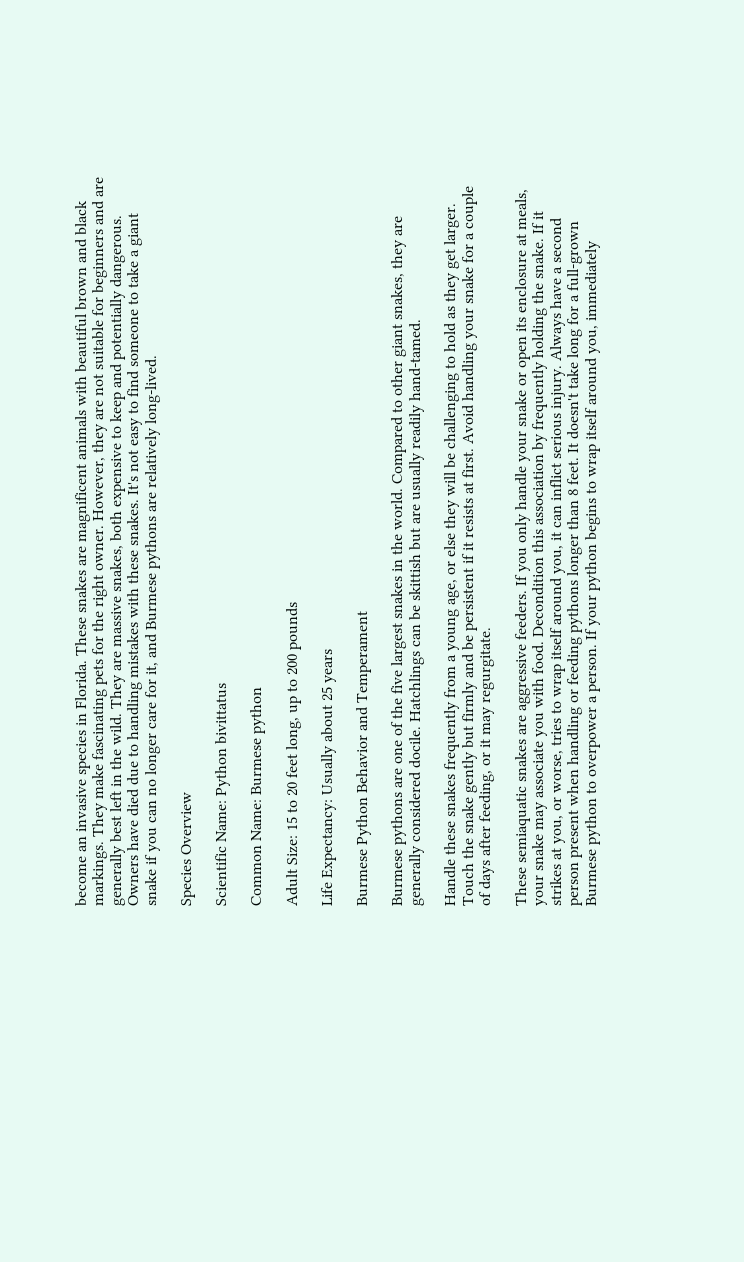become an invasive species in Florida. These snakes are magnificent animals with beautiful brown and black markings. They make fascinating pets for the right owner. However, they are not suitable for beginners and are generally best left in the wild. They are massive snakes, both expensive to keep and potentially dangerous. Owners have died due to handling mistakes with these snakes. It's not easy to find someone to take a giant snake if you can no longer care for it, and Burmese pythons are relatively long-lived.

Species Overview

Scientific Name: Python bivittatus

Common Name: Burmese python

Adult Size: 15 to 20 feet long, up to 200 pounds

Life Expectancy: Usually about 25 years

Burmese Python Behavior and Temperament

Burmese pythons are one of the five largest snakes in the world. Compared to other giant snakes, they are generally considered docile. Hatchlings can be skittish but are usually readily hand-tamed.

Handle these snakes frequently from a young age, or else they will be challenging to hold as they get larger. Touch the snake gently but firmly and be persistent if it resists at first. Avoid handling your snake for a couple of days after feeding, or it may regurgitate.

These semiaquatic snakes are aggressive feeders. If you only handle your snake or open its enclosure at meals, your snake may associate you with food. Decondition this association by frequently holding the snake. If it strikes at you, or worse, tries to wrap itself around you, it can inflict serious injury. Always have a second person present when handling or feeding pythons longer than 8 feet. It doesn't take long for a full-grown Burmese python to overpower a person. If your python begins to wrap itself around you, immediately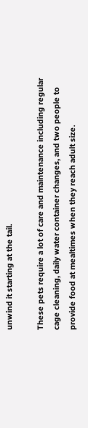unwind it starting at the tail.

These pets require a lot of care and maintenance including regular cage cleaning, daily water container changes, and two people to provide food at mealtimes when they reach adult size.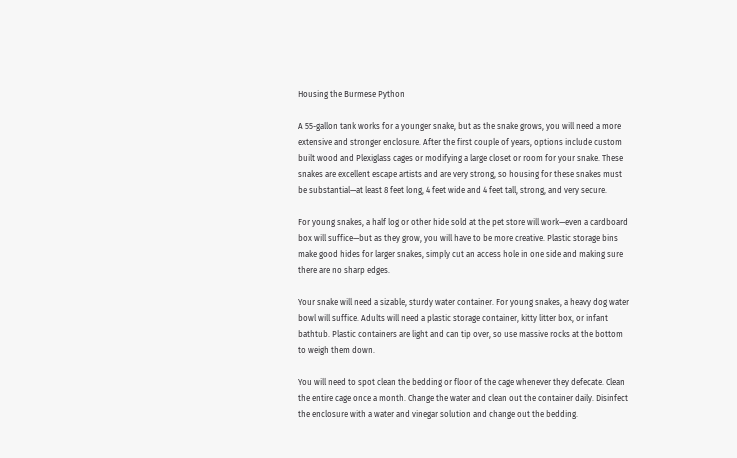Housing the Burmese Python

A 55-gallon tank works for a younger snake, but as the snake grows, you will need a more extensive and stronger enclosure. After the first couple of years, options include custom built wood and Plexiglass cages or modifying a large closet or room for your snake. These snakes are excellent escape artists and are very strong, so housing for these snakes must be substantial—at least 8 feet long, 4 feet wide and 4 feet tall, strong, and very secure.

For young snakes, a half log or other hide sold at the pet store will work—even a cardboard box will suffice—but as they grow, you will have to be more creative. Plastic storage bins make good hides for larger snakes, simply cut an access hole in one side and making sure there are no sharp edges.

Your snake will need a sizable, sturdy water container. For young snakes, a heavy dog water bowl will suffice. Adults will need a plastic storage container, kitty litter box, or infant bathtub. Plastic containers are light and can tip over, so use massive rocks at the bottom to weigh them down.

You will need to spot clean the bedding or floor of the cage whenever they defecate. Clean the entire cage once a month. Change the water and clean out the container daily. Disinfect the enclosure with a water and vinegar solution and change out the bedding.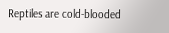Reptiles are cold-blooded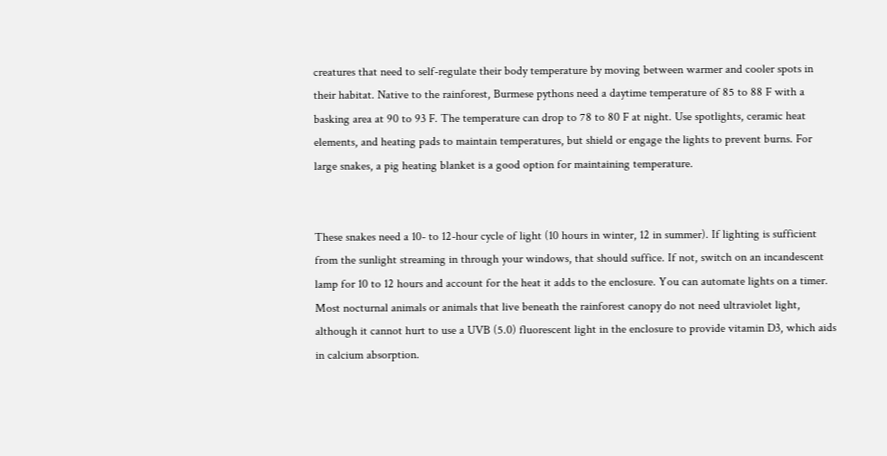creatures that need to self-regulate their body temperature by moving between warmer and cooler spots in their habitat. Native to the rainforest, Burmese pythons need a daytime temperature of 85 to 88 F with a basking area at 90 to 93 F. The temperature can drop to 78 to 80 F at night. Use spotlights, ceramic heat elements, and heating pads to maintain temperatures, but shield or engage the lights to prevent burns. For large snakes, a pig heating blanket is a good option for maintaining temperature.


These snakes need a 10- to 12-hour cycle of light (10 hours in winter, 12 in summer). If lighting is sufficient from the sunlight streaming in through your windows, that should suffice. If not, switch on an incandescent lamp for 10 to 12 hours and account for the heat it adds to the enclosure. You can automate lights on a timer. Most nocturnal animals or animals that live beneath the rainforest canopy do not need ultraviolet light, although it cannot hurt to use a UVB (5.0) fluorescent light in the enclosure to provide vitamin D3, which aids in calcium absorption.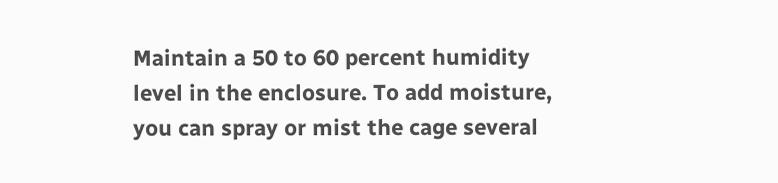Maintain a 50 to 60 percent humidity level in the enclosure. To add moisture, you can spray or mist the cage several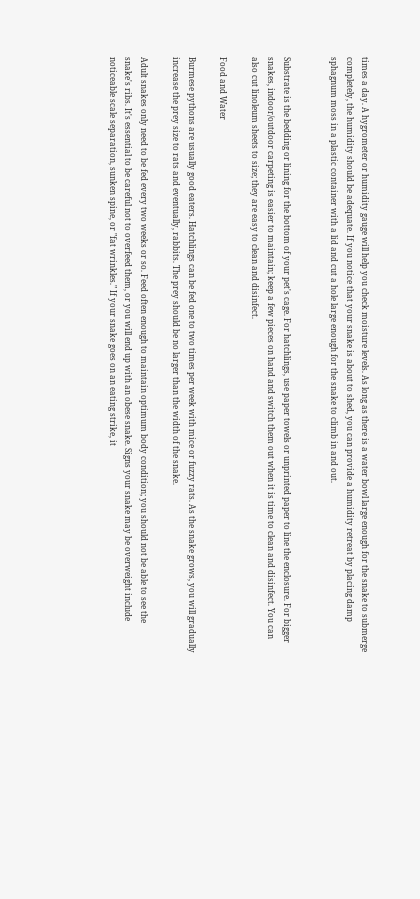times a day. A hygrometer or humidity gauge will help you check moisture levels. As long as there is a water bowl large enough for the snake to submerge completely, the humidity should be adequate. If you notice that your snake is about to shed, you can provide a humidity retreat by placing damp sphagnum moss in a plastic container with a lid and cut a hole large enough for the snake to climb in and out.


Substrate is the bedding or lining for the bottom of your pet's cage. For hatchlings, use paper towels or unprinted paper to line the enclosure. For bigger snakes, indoor/outdoor carpeting is easier to maintain; keep a few pieces on hand and switch them out when it is time to clean and disinfect. You can also cut linoleum sheets to size; they are easy to clean and disinfect.

Food and Water

Burmese pythons are usually good eaters. Hatchlings can be fed one to two times per week with mice or fuzzy rats. As the snake grows, you will gradually increase the prey size to rats and eventually, rabbits. The prey should be no larger than the width of the snake.

Adult snakes only need to be fed every two weeks or so. Feed often enough to maintain optimum body condition; you should not be able to see the snake's ribs. It's essential to be careful not to overfeed them, or you will end up with an obese snake. Signs your snake may be overweight include noticeable scale separation, sunken spine, or "fat wrinkles." If your snake goes on an eating strike, it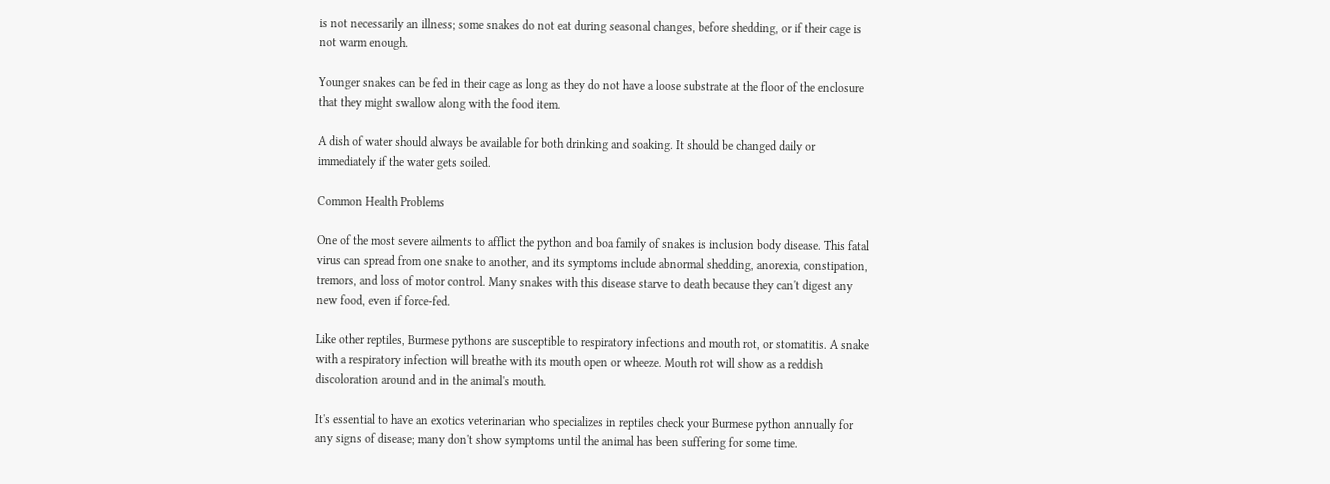is not necessarily an illness; some snakes do not eat during seasonal changes, before shedding, or if their cage is not warm enough.

Younger snakes can be fed in their cage as long as they do not have a loose substrate at the floor of the enclosure that they might swallow along with the food item.

A dish of water should always be available for both drinking and soaking. It should be changed daily or immediately if the water gets soiled.

Common Health Problems

One of the most severe ailments to afflict the python and boa family of snakes is inclusion body disease. This fatal virus can spread from one snake to another, and its symptoms include abnormal shedding, anorexia, constipation, tremors, and loss of motor control. Many snakes with this disease starve to death because they can't digest any new food, even if force-fed.

Like other reptiles, Burmese pythons are susceptible to respiratory infections and mouth rot, or stomatitis. A snake with a respiratory infection will breathe with its mouth open or wheeze. Mouth rot will show as a reddish discoloration around and in the animal's mouth.

It's essential to have an exotics veterinarian who specializes in reptiles check your Burmese python annually for any signs of disease; many don't show symptoms until the animal has been suffering for some time.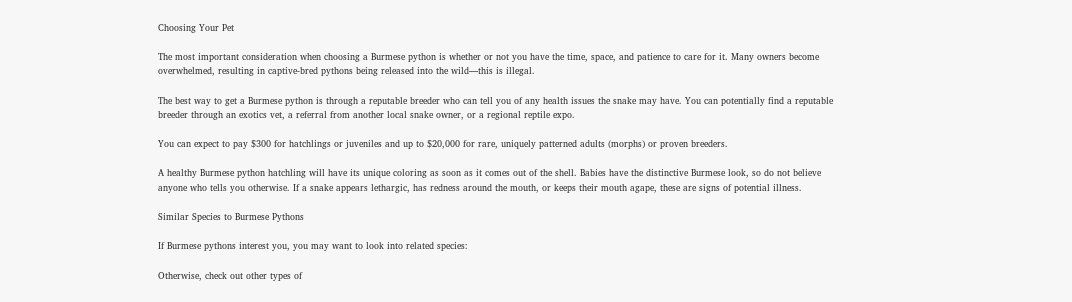Choosing Your Pet

The most important consideration when choosing a Burmese python is whether or not you have the time, space, and patience to care for it. Many owners become overwhelmed, resulting in captive-bred pythons being released into the wild—this is illegal.

The best way to get a Burmese python is through a reputable breeder who can tell you of any health issues the snake may have. You can potentially find a reputable breeder through an exotics vet, a referral from another local snake owner, or a regional reptile expo.

You can expect to pay $300 for hatchlings or juveniles and up to $20,000 for rare, uniquely patterned adults (morphs) or proven breeders.

A healthy Burmese python hatchling will have its unique coloring as soon as it comes out of the shell. Babies have the distinctive Burmese look, so do not believe anyone who tells you otherwise. If a snake appears lethargic, has redness around the mouth, or keeps their mouth agape, these are signs of potential illness.

Similar Species to Burmese Pythons

If Burmese pythons interest you, you may want to look into related species:

Otherwise, check out other types of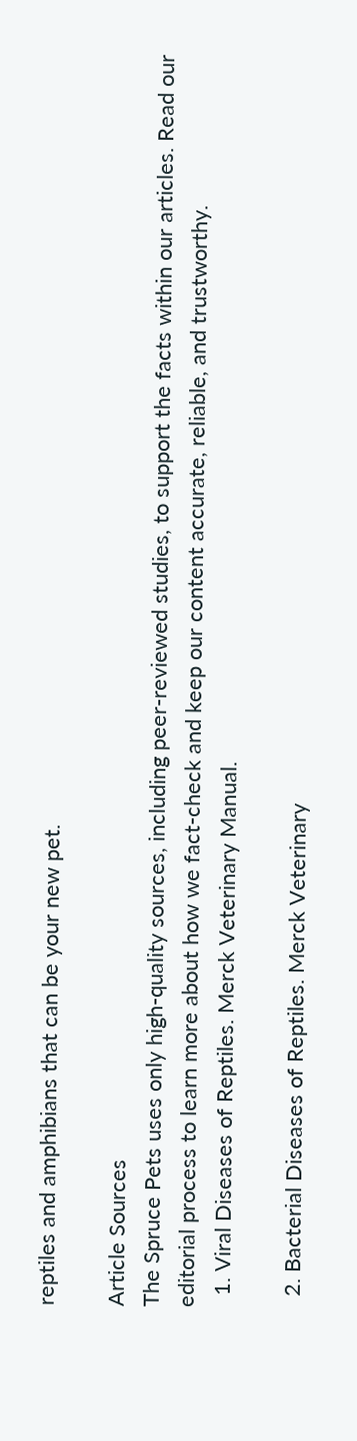reptiles and amphibians that can be your new pet.

Article Sources
The Spruce Pets uses only high-quality sources, including peer-reviewed studies, to support the facts within our articles. Read our editorial process to learn more about how we fact-check and keep our content accurate, reliable, and trustworthy.
  1. Viral Diseases of Reptiles. Merck Veterinary Manual.

  2. Bacterial Diseases of Reptiles. Merck Veterinary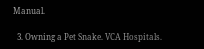Manual.

  3. Owning a Pet Snake. VCA Hospitals.